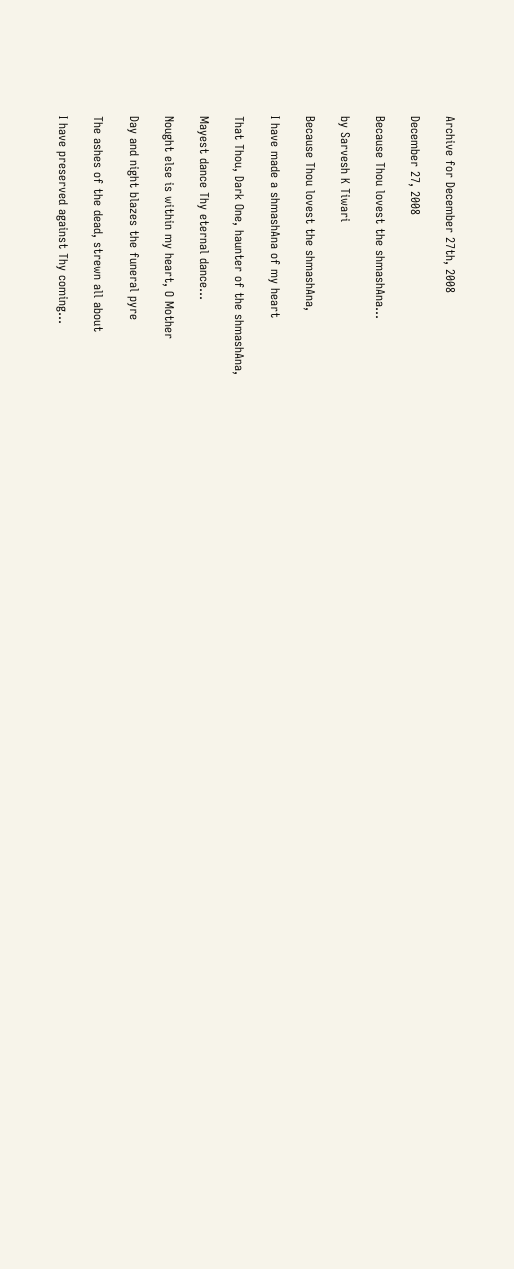Archive for December 27th, 2008

December 27, 2008

Because Thou lovest the shmashAna…

by Sarvesh K Tiwari

Because Thou lovest the shmashAna,

I have made a shmashAna of my heart

That Thou, Dark One, haunter of the shmashAna,

Mayest dance Thy eternal dance…

Nought else is within my heart, O Mother

Day and night blazes the funeral pyre

The ashes of the dead, strewn all about

I have preserved against Thy coming…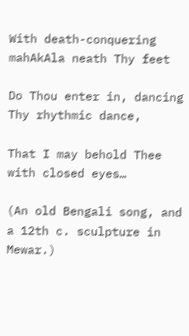With death-conquering mahAkAla neath Thy feet

Do Thou enter in, dancing Thy rhythmic dance,

That I may behold Thee with closed eyes…

(An old Bengali song, and a 12th c. sculpture in Mewar.)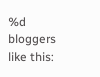%d bloggers like this: